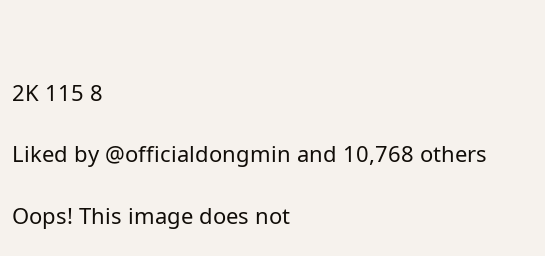2K 115 8

Liked by @officialdongmin and 10,768 others

Oops! This image does not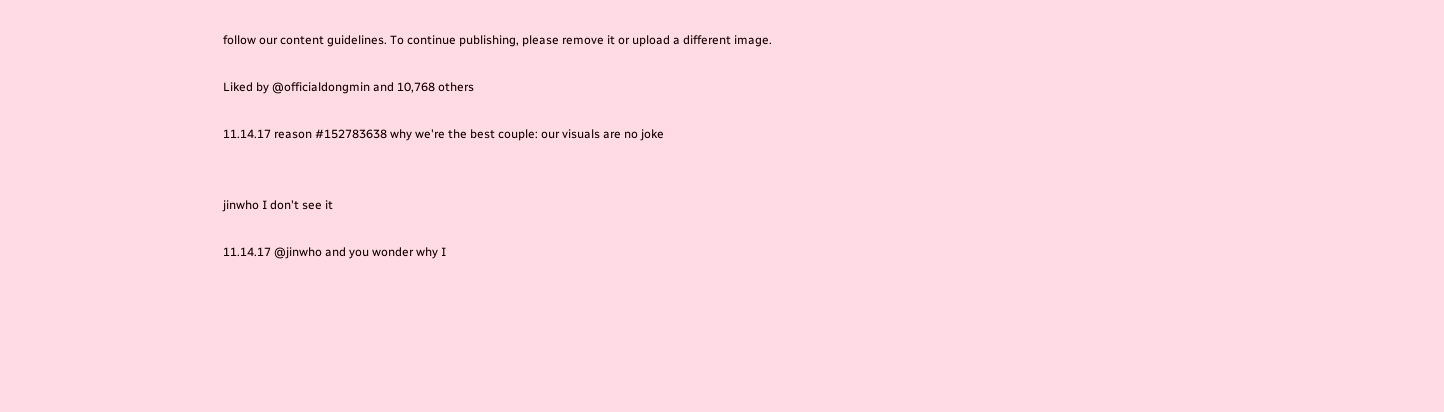follow our content guidelines. To continue publishing, please remove it or upload a different image.

Liked by @officialdongmin and 10,768 others

11.14.17 reason #152783638 why we're the best couple: our visuals are no joke


jinwho I don't see it

11.14.17 @jinwho and you wonder why I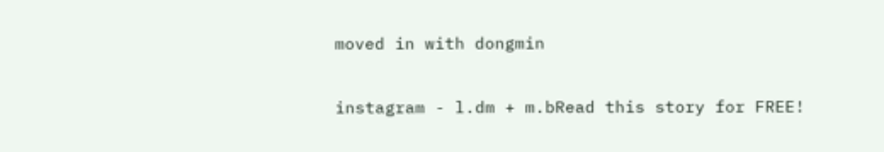moved in with dongmin

instagram - l.dm + m.bRead this story for FREE!